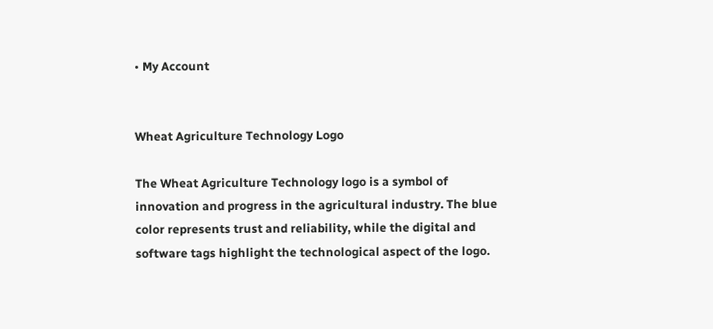• My Account


Wheat Agriculture Technology Logo

The Wheat Agriculture Technology logo is a symbol of innovation and progress in the agricultural industry. The blue color represents trust and reliability, while the digital and software tags highlight the technological aspect of the logo.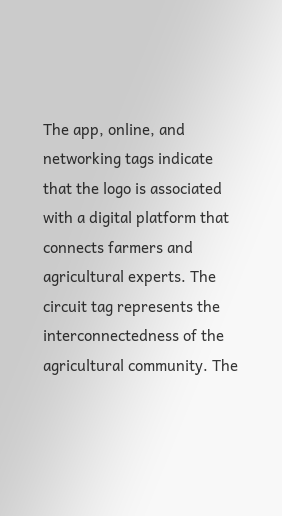The app, online, and networking tags indicate that the logo is associated with a digital platform that connects farmers and agricultural experts. The circuit tag represents the interconnectedness of the agricultural community. The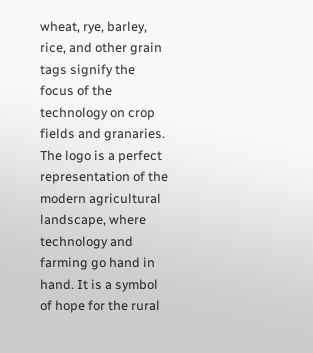wheat, rye, barley, rice, and other grain tags signify the focus of the technology on crop fields and granaries. The logo is a perfect representation of the modern agricultural landscape, where technology and farming go hand in hand. It is a symbol of hope for the rural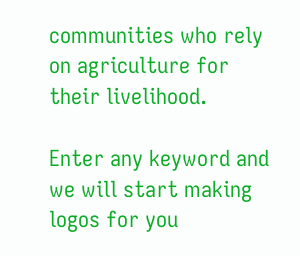communities who rely on agriculture for their livelihood.

Enter any keyword and we will start making logos for you